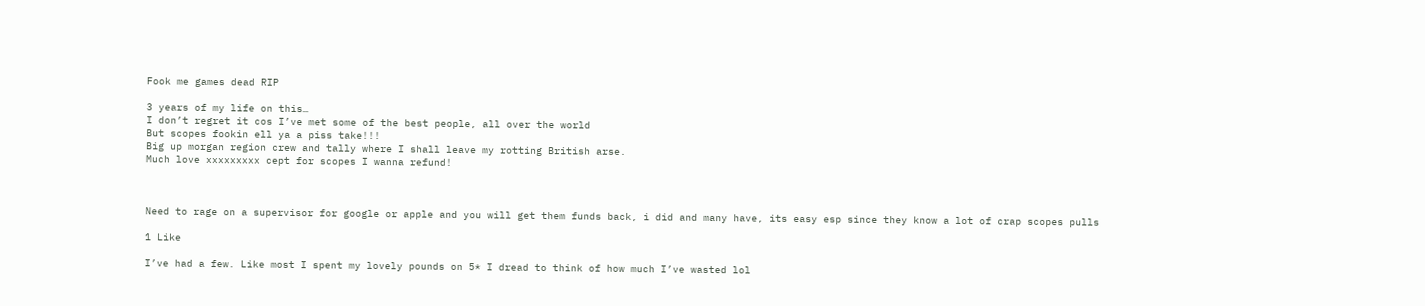Fook me games dead RIP

3 years of my life on this…
I don’t regret it cos I’ve met some of the best people, all over the world
But scopes fookin ell ya a piss take!!!
Big up morgan region crew and tally where I shall leave my rotting British arse.
Much love xxxxxxxxx cept for scopes I wanna refund!



Need to rage on a supervisor for google or apple and you will get them funds back, i did and many have, its easy esp since they know a lot of crap scopes pulls

1 Like

I’ve had a few. Like most I spent my lovely pounds on 5* I dread to think of how much I’ve wasted lol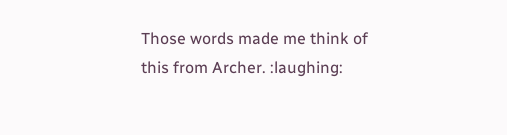Those words made me think of this from Archer. :laughing: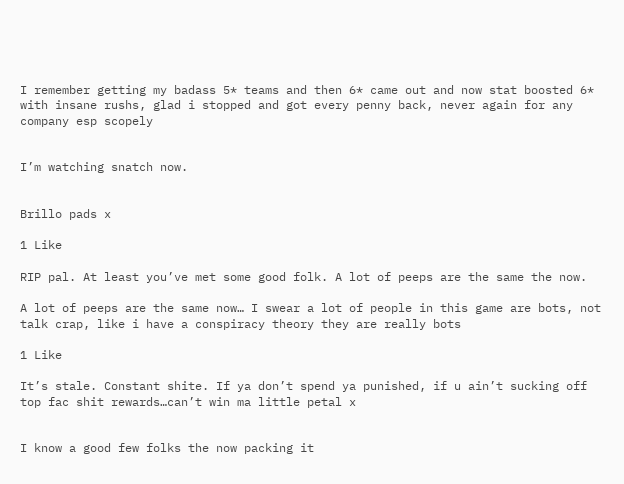I remember getting my badass 5* teams and then 6* came out and now stat boosted 6* with insane rushs, glad i stopped and got every penny back, never again for any company esp scopely


I’m watching snatch now.


Brillo pads x

1 Like

RIP pal. At least you’ve met some good folk. A lot of peeps are the same the now.

A lot of peeps are the same now… I swear a lot of people in this game are bots, not talk crap, like i have a conspiracy theory they are really bots

1 Like

It’s stale. Constant shite. If ya don’t spend ya punished, if u ain’t sucking off top fac shit rewards…can’t win ma little petal x


I know a good few folks the now packing it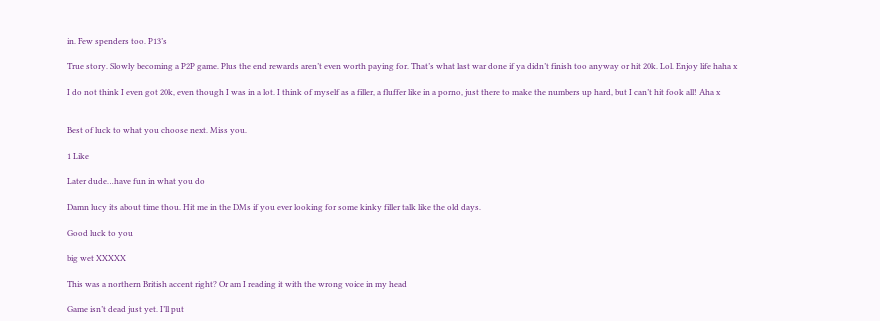in. Few spenders too. P13’s

True story. Slowly becoming a P2P game. Plus the end rewards aren’t even worth paying for. That’s what last war done if ya didn’t finish too anyway or hit 20k. Lol. Enjoy life haha x

I do not think I even got 20k, even though I was in a lot. I think of myself as a filler, a fluffer like in a porno, just there to make the numbers up hard, but I can’t hit fook all! Aha x


Best of luck to what you choose next. Miss you.

1 Like

Later dude…have fun in what you do

Damn lucy its about time thou. Hit me in the DMs if you ever looking for some kinky filler talk like the old days.

Good luck to you

big wet XXXXX

This was a northern British accent right? Or am I reading it with the wrong voice in my head

Game isn’t dead just yet. I’ll put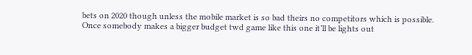bets on 2020 though unless the mobile market is so bad theirs no competitors which is possible. Once somebody makes a bigger budget twd game like this one it’ll be lights out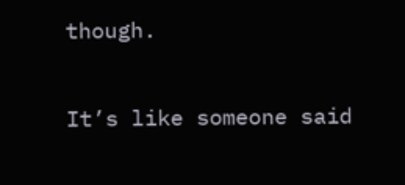though.

It’s like someone said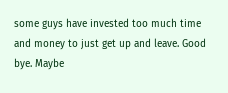some guys have invested too much time and money to just get up and leave. Good bye. Maybe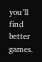you’ll find better games.